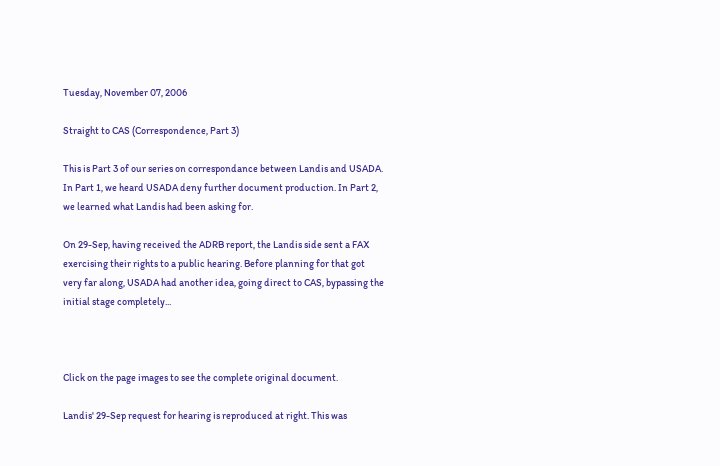Tuesday, November 07, 2006

Straight to CAS (Correspondence, Part 3)

This is Part 3 of our series on correspondance between Landis and USADA. In Part 1, we heard USADA deny further document production. In Part 2, we learned what Landis had been asking for.

On 29-Sep, having received the ADRB report, the Landis side sent a FAX exercising their rights to a public hearing. Before planning for that got very far along, USADA had another idea, going direct to CAS, bypassing the initial stage completely...



Click on the page images to see the complete original document.

Landis' 29-Sep request for hearing is reproduced at right. This was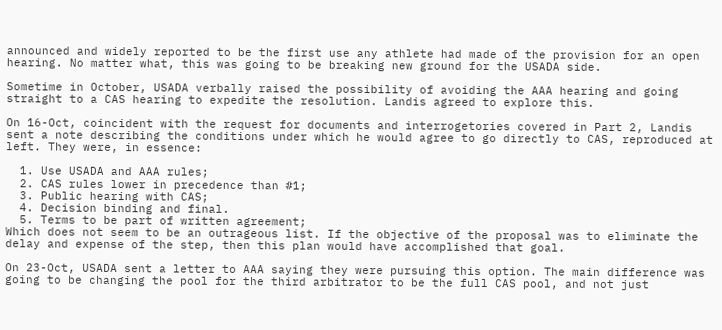announced and widely reported to be the first use any athlete had made of the provision for an open hearing. No matter what, this was going to be breaking new ground for the USADA side.

Sometime in October, USADA verbally raised the possibility of avoiding the AAA hearing and going straight to a CAS hearing to expedite the resolution. Landis agreed to explore this.

On 16-Oct, coincident with the request for documents and interrogetories covered in Part 2, Landis sent a note describing the conditions under which he would agree to go directly to CAS, reproduced at left. They were, in essence:

  1. Use USADA and AAA rules;
  2. CAS rules lower in precedence than #1;
  3. Public hearing with CAS;
  4. Decision binding and final.
  5. Terms to be part of written agreement;
Which does not seem to be an outrageous list. If the objective of the proposal was to eliminate the delay and expense of the step, then this plan would have accomplished that goal.

On 23-Oct, USADA sent a letter to AAA saying they were pursuing this option. The main difference was going to be changing the pool for the third arbitrator to be the full CAS pool, and not just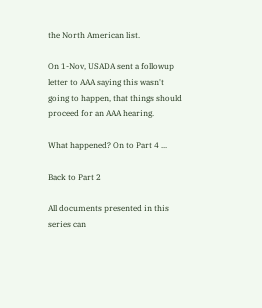the North American list.

On 1-Nov, USADA sent a followup letter to AAA saying this wasn't going to happen, that things should proceed for an AAA hearing.

What happened? On to Part 4 ...

Back to Part 2

All documents presented in this series can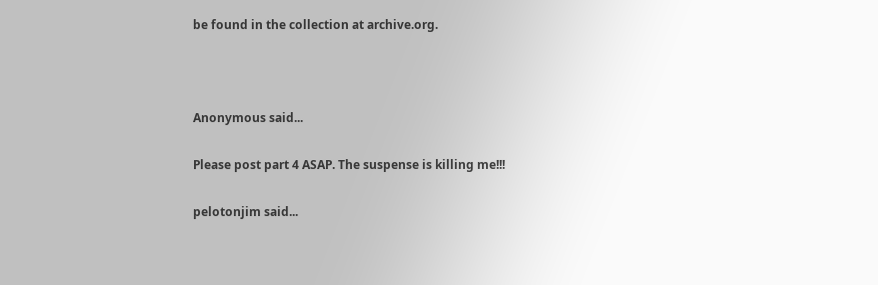be found in the collection at archive.org.



Anonymous said...

Please post part 4 ASAP. The suspense is killing me!!!

pelotonjim said...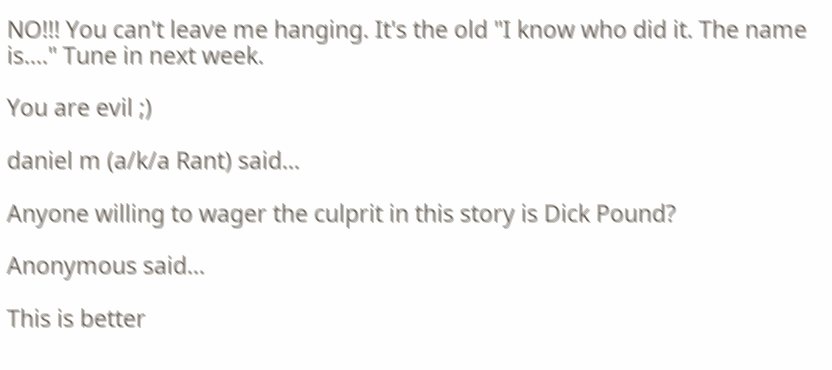NO!!! You can't leave me hanging. It's the old "I know who did it. The name is...." Tune in next week.

You are evil ;)

daniel m (a/k/a Rant) said...

Anyone willing to wager the culprit in this story is Dick Pound?

Anonymous said...

This is better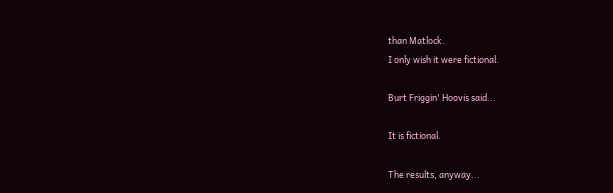than Matlock.
I only wish it were fictional.

Burt Friggin' Hoovis said...

It is fictional.

The results, anyway...